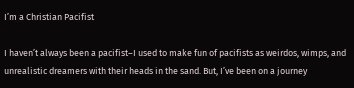I’m a Christian Pacifist

I haven’t always been a pacifist–I used to make fun of pacifists as weirdos, wimps, and unrealistic dreamers with their heads in the sand. But, I’ve been on a journey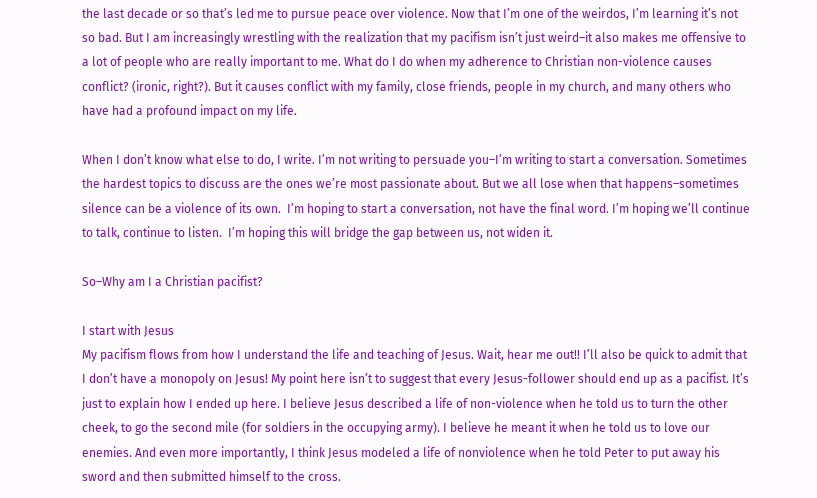the last decade or so that’s led me to pursue peace over violence. Now that I’m one of the weirdos, I’m learning it’s not so bad. But I am increasingly wrestling with the realization that my pacifism isn’t just weird–it also makes me offensive to a lot of people who are really important to me. What do I do when my adherence to Christian non-violence causes conflict? (ironic, right?). But it causes conflict with my family, close friends, people in my church, and many others who have had a profound impact on my life.

When I don’t know what else to do, I write. I’m not writing to persuade you–I’m writing to start a conversation. Sometimes the hardest topics to discuss are the ones we’re most passionate about. But we all lose when that happens–sometimes silence can be a violence of its own.  I’m hoping to start a conversation, not have the final word. I’m hoping we’ll continue to talk, continue to listen.  I’m hoping this will bridge the gap between us, not widen it.

So–Why am I a Christian pacifist?

I start with Jesus
My pacifism flows from how I understand the life and teaching of Jesus. Wait, hear me out!! I’ll also be quick to admit that I don’t have a monopoly on Jesus! My point here isn’t to suggest that every Jesus-follower should end up as a pacifist. It’s just to explain how I ended up here. I believe Jesus described a life of non-violence when he told us to turn the other cheek, to go the second mile (for soldiers in the occupying army). I believe he meant it when he told us to love our enemies. And even more importantly, I think Jesus modeled a life of nonviolence when he told Peter to put away his sword and then submitted himself to the cross.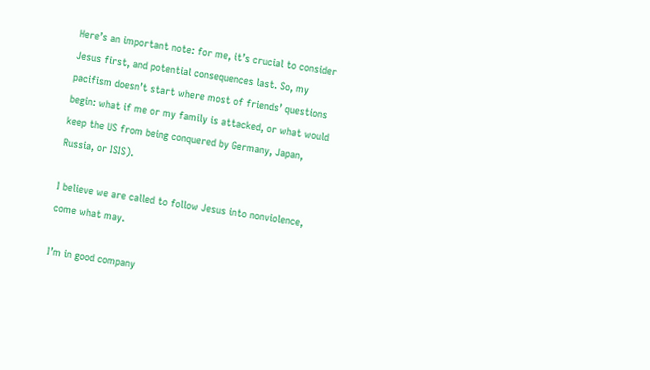Here’s an important note: for me, it’s crucial to consider Jesus first, and potential consequences last. So, my pacifism doesn’t start where most of friends’ questions begin: what if me or my family is attacked, or what would keep the US from being conquered by Germany, Japan, Russia, or ISIS).

I believe we are called to follow Jesus into nonviolence, come what may.

I’m in good company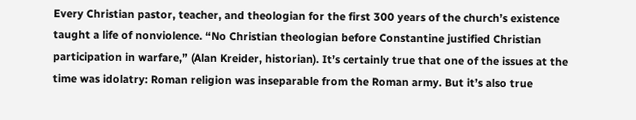Every Christian pastor, teacher, and theologian for the first 300 years of the church’s existence taught a life of nonviolence. “No Christian theologian before Constantine justified Christian participation in warfare,” (Alan Kreider, historian). It’s certainly true that one of the issues at the time was idolatry: Roman religion was inseparable from the Roman army. But it’s also true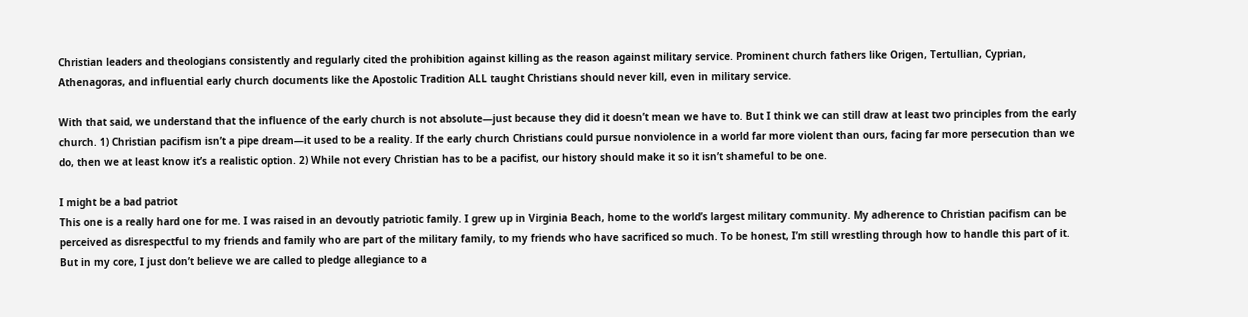Christian leaders and theologians consistently and regularly cited the prohibition against killing as the reason against military service. Prominent church fathers like Origen, Tertullian, Cyprian, Athenagoras, and influential early church documents like the Apostolic Tradition ALL taught Christians should never kill, even in military service.

With that said, we understand that the influence of the early church is not absolute—just because they did it doesn’t mean we have to. But I think we can still draw at least two principles from the early church. 1) Christian pacifism isn’t a pipe dream—it used to be a reality. If the early church Christians could pursue nonviolence in a world far more violent than ours, facing far more persecution than we do, then we at least know it’s a realistic option. 2) While not every Christian has to be a pacifist, our history should make it so it isn’t shameful to be one.

I might be a bad patriot
This one is a really hard one for me. I was raised in an devoutly patriotic family. I grew up in Virginia Beach, home to the world’s largest military community. My adherence to Christian pacifism can be perceived as disrespectful to my friends and family who are part of the military family, to my friends who have sacrificed so much. To be honest, I’m still wrestling through how to handle this part of it. But in my core, I just don’t believe we are called to pledge allegiance to a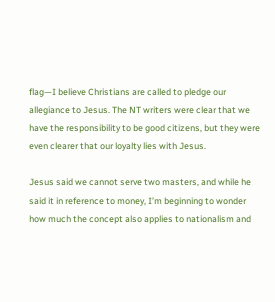flag—I believe Christians are called to pledge our allegiance to Jesus. The NT writers were clear that we have the responsibility to be good citizens, but they were even clearer that our loyalty lies with Jesus.

Jesus said we cannot serve two masters, and while he said it in reference to money, I’m beginning to wonder how much the concept also applies to nationalism and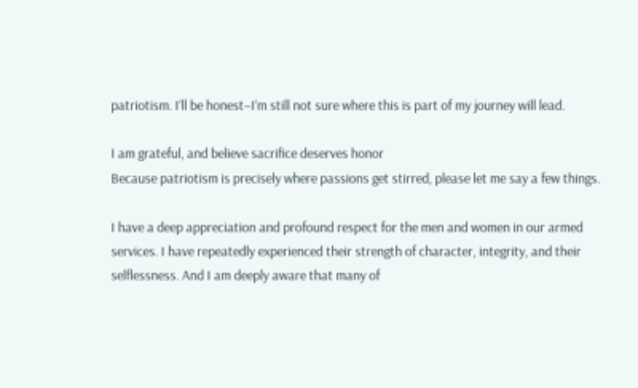patriotism. I’ll be honest–I’m still not sure where this is part of my journey will lead.

I am grateful, and believe sacrifice deserves honor
Because patriotism is precisely where passions get stirred, please let me say a few things.

I have a deep appreciation and profound respect for the men and women in our armed services. I have repeatedly experienced their strength of character, integrity, and their selflessness. And I am deeply aware that many of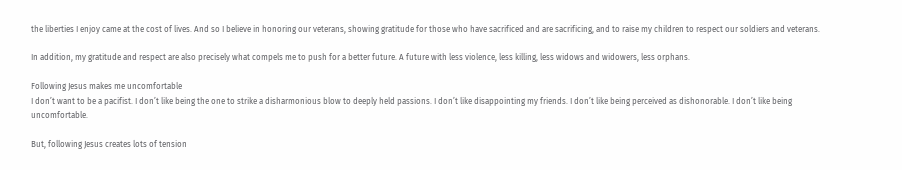the liberties I enjoy came at the cost of lives. And so I believe in honoring our veterans, showing gratitude for those who have sacrificed and are sacrificing, and to raise my children to respect our soldiers and veterans.

In addition, my gratitude and respect are also precisely what compels me to push for a better future. A future with less violence, less killing, less widows and widowers, less orphans.

Following Jesus makes me uncomfortable
I don’t want to be a pacifist. I don’t like being the one to strike a disharmonious blow to deeply held passions. I don’t like disappointing my friends. I don’t like being perceived as dishonorable. I don’t like being uncomfortable.

But, following Jesus creates lots of tension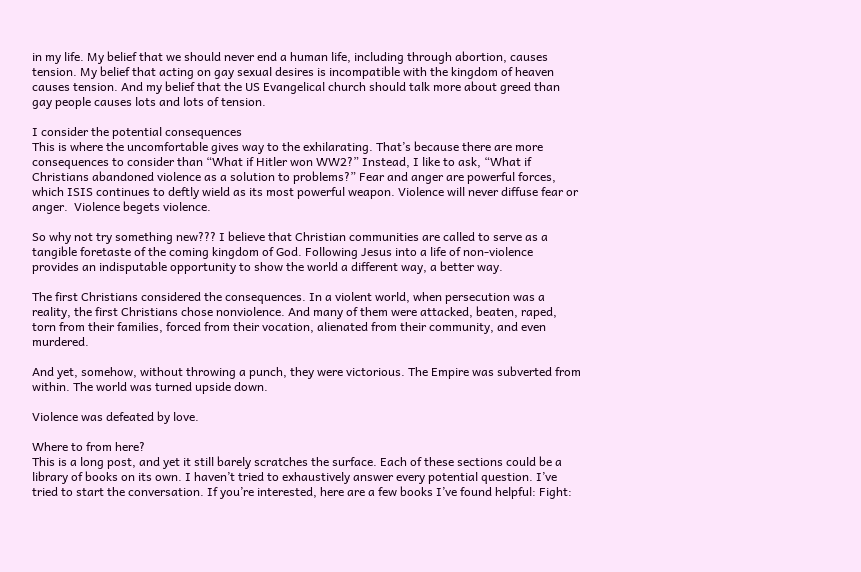in my life. My belief that we should never end a human life, including through abortion, causes tension. My belief that acting on gay sexual desires is incompatible with the kingdom of heaven causes tension. And my belief that the US Evangelical church should talk more about greed than gay people causes lots and lots of tension.

I consider the potential consequences
This is where the uncomfortable gives way to the exhilarating. That’s because there are more consequences to consider than “What if Hitler won WW2?” Instead, I like to ask, “What if Christians abandoned violence as a solution to problems?” Fear and anger are powerful forces, which ISIS continues to deftly wield as its most powerful weapon. Violence will never diffuse fear or anger.  Violence begets violence.

So why not try something new??? I believe that Christian communities are called to serve as a tangible foretaste of the coming kingdom of God. Following Jesus into a life of non-violence provides an indisputable opportunity to show the world a different way, a better way.

The first Christians considered the consequences. In a violent world, when persecution was a reality, the first Christians chose nonviolence. And many of them were attacked, beaten, raped, torn from their families, forced from their vocation, alienated from their community, and even murdered.

And yet, somehow, without throwing a punch, they were victorious. The Empire was subverted from within. The world was turned upside down.

Violence was defeated by love.

Where to from here?
This is a long post, and yet it still barely scratches the surface. Each of these sections could be a library of books on its own. I haven’t tried to exhaustively answer every potential question. I’ve tried to start the conversation. If you’re interested, here are a few books I’ve found helpful: Fight: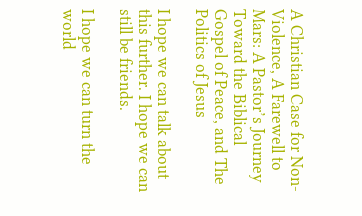A Christian Case for Non-Violence, A Farewell to Mars: A Pastor’s Journey Toward the Biblical Gospel of Peace, and The Politics of Jesus

I hope we can talk about this further. I hope we can still be friends.

I hope we can turn the world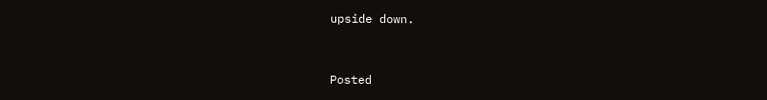upside down.


Posted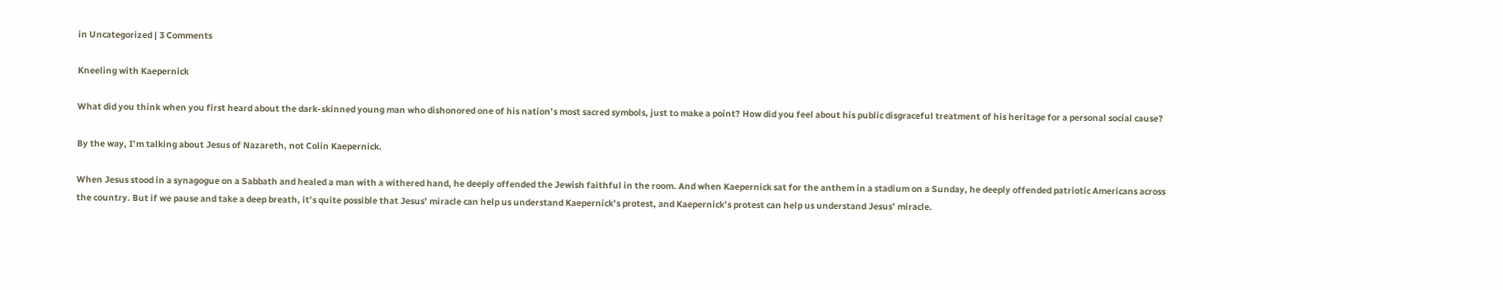in Uncategorized | 3 Comments

Kneeling with Kaepernick

What did you think when you first heard about the dark-skinned young man who dishonored one of his nation’s most sacred symbols, just to make a point? How did you feel about his public disgraceful treatment of his heritage for a personal social cause?

By the way, I’m talking about Jesus of Nazareth, not Colin Kaepernick.

When Jesus stood in a synagogue on a Sabbath and healed a man with a withered hand, he deeply offended the Jewish faithful in the room. And when Kaepernick sat for the anthem in a stadium on a Sunday, he deeply offended patriotic Americans across the country. But if we pause and take a deep breath, it’s quite possible that Jesus’ miracle can help us understand Kaepernick’s protest, and Kaepernick’s protest can help us understand Jesus’ miracle.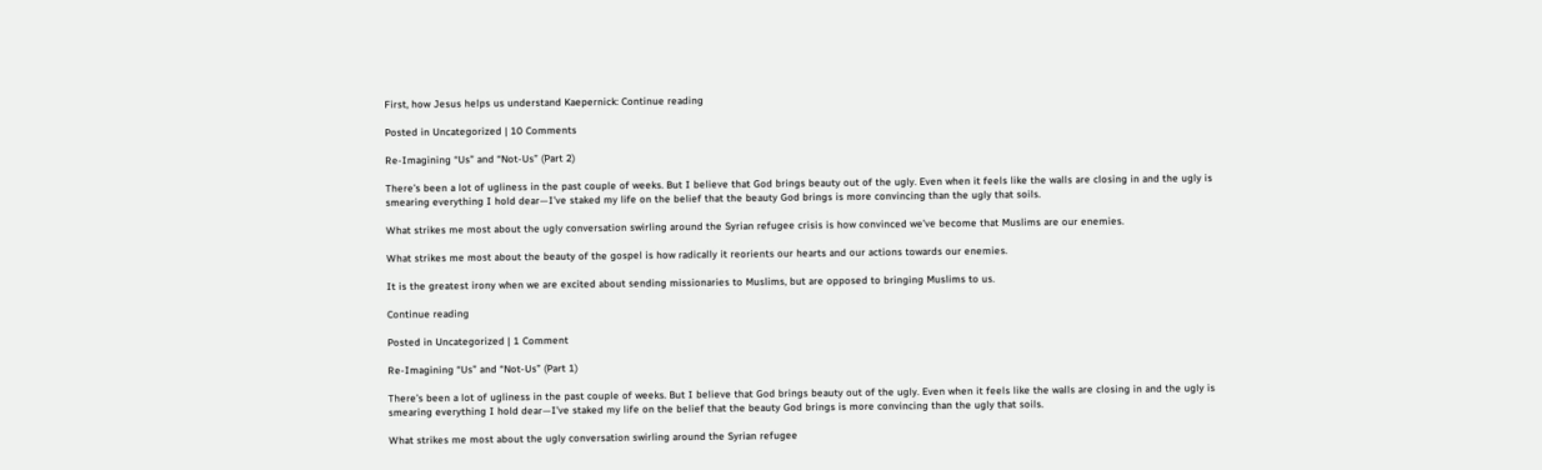First, how Jesus helps us understand Kaepernick: Continue reading

Posted in Uncategorized | 10 Comments

Re-Imagining “Us” and “Not-Us” (Part 2)

There’s been a lot of ugliness in the past couple of weeks. But I believe that God brings beauty out of the ugly. Even when it feels like the walls are closing in and the ugly is smearing everything I hold dear—I’ve staked my life on the belief that the beauty God brings is more convincing than the ugly that soils.

What strikes me most about the ugly conversation swirling around the Syrian refugee crisis is how convinced we’ve become that Muslims are our enemies.

What strikes me most about the beauty of the gospel is how radically it reorients our hearts and our actions towards our enemies.

It is the greatest irony when we are excited about sending missionaries to Muslims, but are opposed to bringing Muslims to us.

Continue reading

Posted in Uncategorized | 1 Comment

Re-Imagining “Us” and “Not-Us” (Part 1)

There’s been a lot of ugliness in the past couple of weeks. But I believe that God brings beauty out of the ugly. Even when it feels like the walls are closing in and the ugly is smearing everything I hold dear—I’ve staked my life on the belief that the beauty God brings is more convincing than the ugly that soils.

What strikes me most about the ugly conversation swirling around the Syrian refugee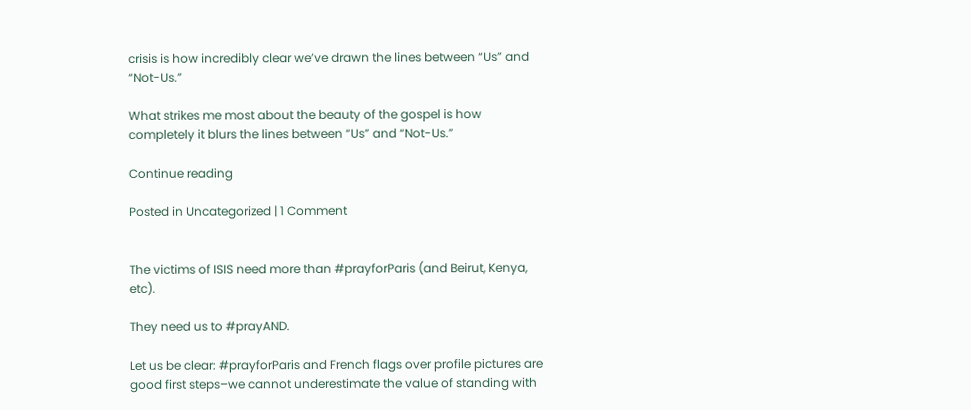crisis is how incredibly clear we’ve drawn the lines between “Us” and “Not-Us.”

What strikes me most about the beauty of the gospel is how completely it blurs the lines between “Us” and “Not-Us.”

Continue reading

Posted in Uncategorized | 1 Comment


The victims of ISIS need more than #prayforParis (and Beirut, Kenya, etc).

They need us to #prayAND.

Let us be clear: #prayforParis and French flags over profile pictures are good first steps–we cannot underestimate the value of standing with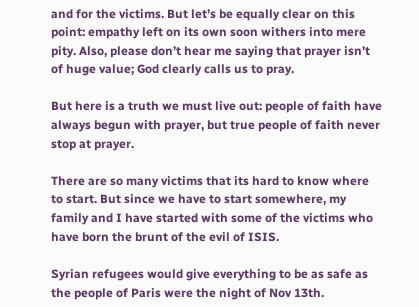and for the victims. But let’s be equally clear on this point: empathy left on its own soon withers into mere pity. Also, please don’t hear me saying that prayer isn’t of huge value; God clearly calls us to pray.

But here is a truth we must live out: people of faith have always begun with prayer, but true people of faith never stop at prayer.

There are so many victims that its hard to know where to start. But since we have to start somewhere, my family and I have started with some of the victims who have born the brunt of the evil of ISIS.

Syrian refugees would give everything to be as safe as the people of Paris were the night of Nov 13th.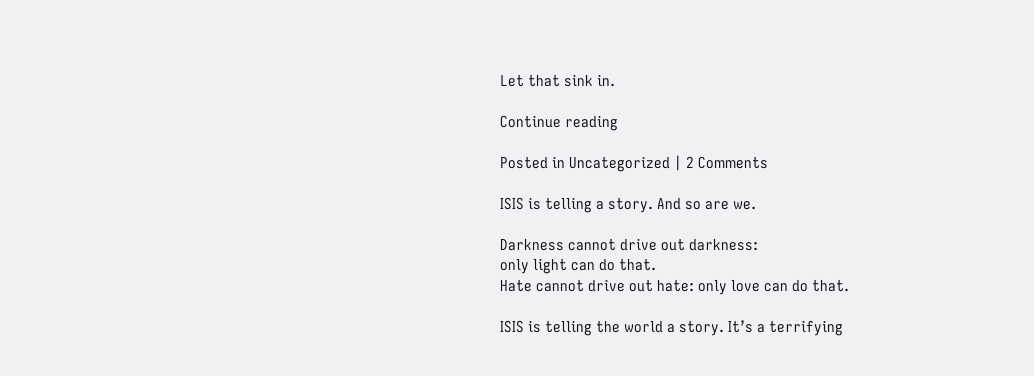Let that sink in.

Continue reading

Posted in Uncategorized | 2 Comments

ISIS is telling a story. And so are we.

Darkness cannot drive out darkness:
only light can do that.
Hate cannot drive out hate: only love can do that.

ISIS is telling the world a story. It’s a terrifying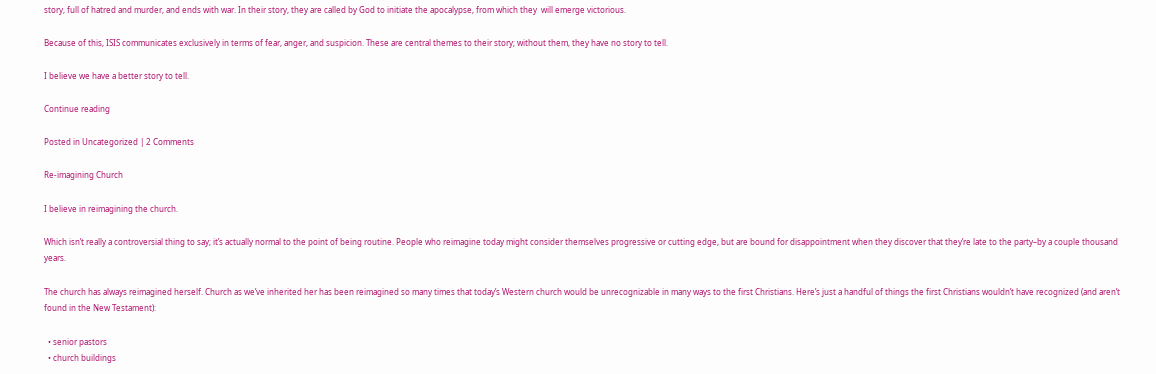story, full of hatred and murder, and ends with war. In their story, they are called by God to initiate the apocalypse, from which they  will emerge victorious.

Because of this, ISIS communicates exclusively in terms of fear, anger, and suspicion. These are central themes to their story; without them, they have no story to tell.

I believe we have a better story to tell.

Continue reading

Posted in Uncategorized | 2 Comments

Re-imagining Church

I believe in reimagining the church.

Which isn’t really a controversial thing to say; it’s actually normal to the point of being routine. People who reimagine today might consider themselves progressive or cutting edge, but are bound for disappointment when they discover that they’re late to the party–by a couple thousand years.

The church has always reimagined herself. Church as we’ve inherited her has been reimagined so many times that today’s Western church would be unrecognizable in many ways to the first Christians. Here’s just a handful of things the first Christians wouldn’t have recognized (and aren’t found in the New Testament):

  • senior pastors
  • church buildings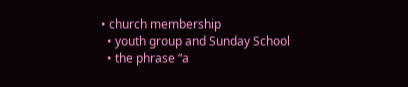• church membership
  • youth group and Sunday School
  • the phrase “a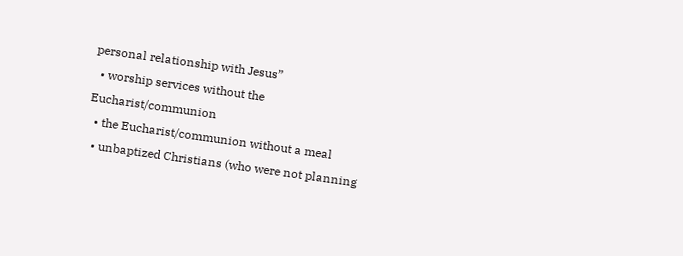personal relationship with Jesus”
  • worship services without the Eucharist/communion
  • the Eucharist/communion without a meal
  • unbaptized Christians (who were not planning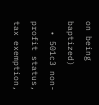on being baptized)
  • 501c3 non-profit status, tax exemption,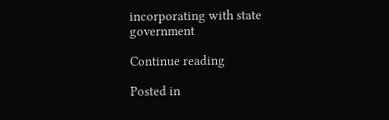incorporating with state government

Continue reading

Posted in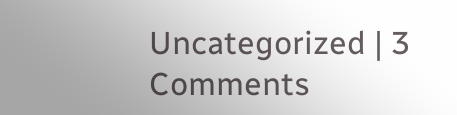Uncategorized | 3 Comments